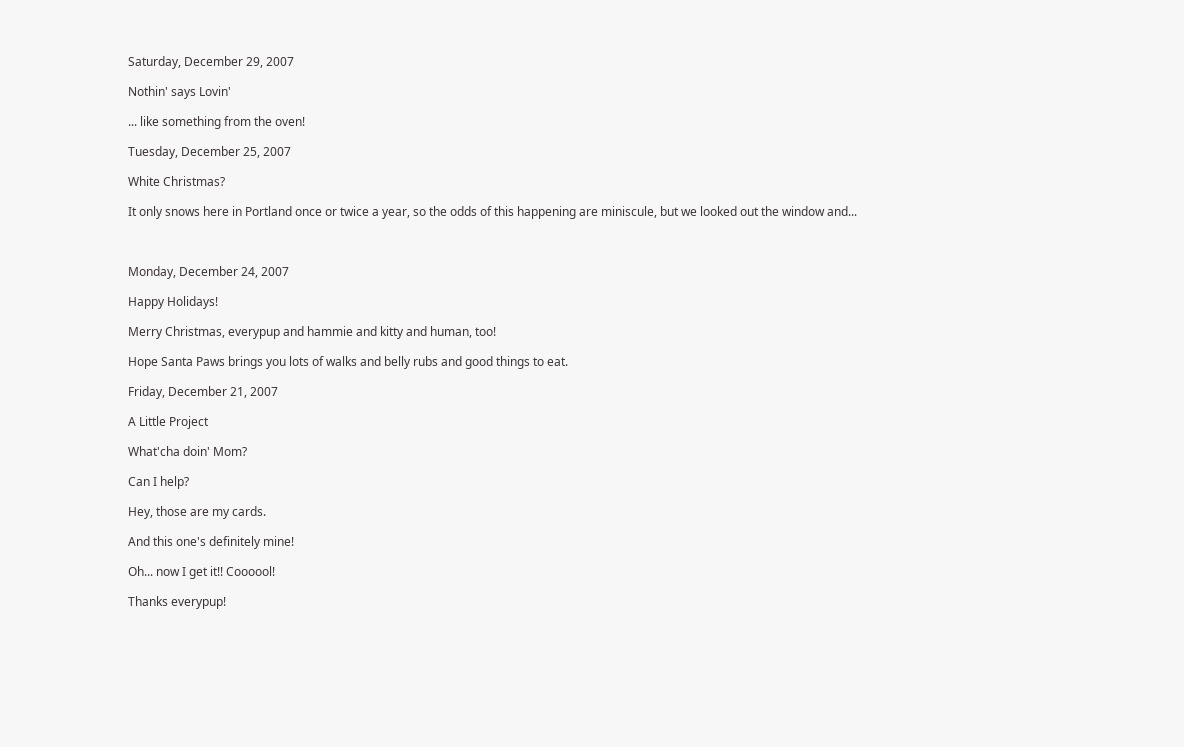Saturday, December 29, 2007

Nothin' says Lovin'

... like something from the oven!

Tuesday, December 25, 2007

White Christmas?

It only snows here in Portland once or twice a year, so the odds of this happening are miniscule, but we looked out the window and...



Monday, December 24, 2007

Happy Holidays!

Merry Christmas, everypup and hammie and kitty and human, too!

Hope Santa Paws brings you lots of walks and belly rubs and good things to eat.

Friday, December 21, 2007

A Little Project

What'cha doin' Mom?

Can I help?

Hey, those are my cards.

And this one's definitely mine!

Oh... now I get it!! Coooool!

Thanks everypup!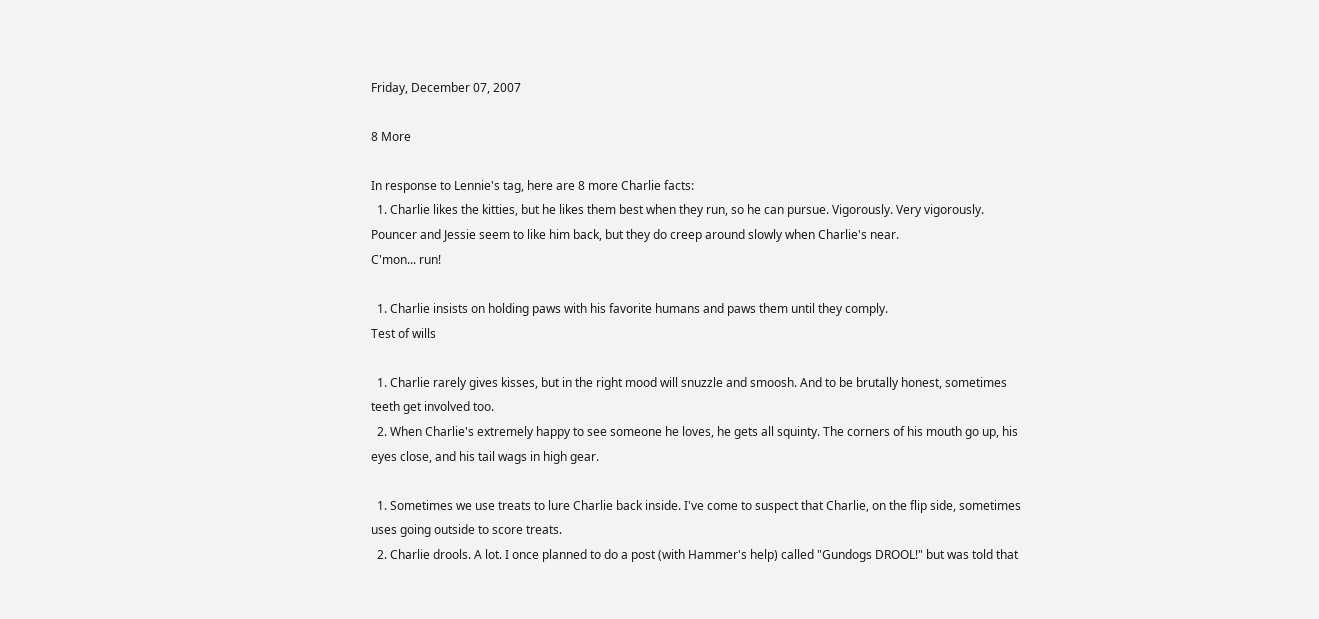Friday, December 07, 2007

8 More

In response to Lennie's tag, here are 8 more Charlie facts:
  1. Charlie likes the kitties, but he likes them best when they run, so he can pursue. Vigorously. Very vigorously. Pouncer and Jessie seem to like him back, but they do creep around slowly when Charlie's near.
C'mon... run!

  1. Charlie insists on holding paws with his favorite humans and paws them until they comply.
Test of wills

  1. Charlie rarely gives kisses, but in the right mood will snuzzle and smoosh. And to be brutally honest, sometimes teeth get involved too.
  2. When Charlie's extremely happy to see someone he loves, he gets all squinty. The corners of his mouth go up, his eyes close, and his tail wags in high gear.

  1. Sometimes we use treats to lure Charlie back inside. I've come to suspect that Charlie, on the flip side, sometimes uses going outside to score treats.
  2. Charlie drools. A lot. I once planned to do a post (with Hammer's help) called "Gundogs DROOL!" but was told that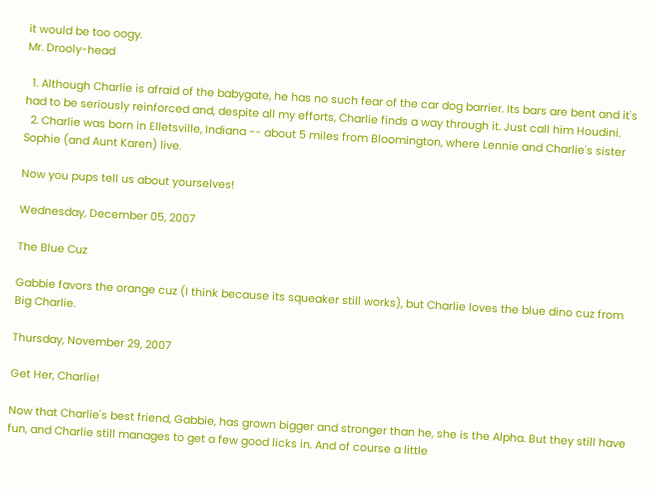it would be too oogy.
Mr. Drooly-head

  1. Although Charlie is afraid of the babygate, he has no such fear of the car dog barrier. Its bars are bent and it's had to be seriously reinforced and, despite all my efforts, Charlie finds a way through it. Just call him Houdini.
  2. Charlie was born in Elletsville, Indiana -- about 5 miles from Bloomington, where Lennie and Charlie's sister Sophie (and Aunt Karen) live.

Now you pups tell us about yourselves!

Wednesday, December 05, 2007

The Blue Cuz

Gabbie favors the orange cuz (I think because its squeaker still works), but Charlie loves the blue dino cuz from Big Charlie.

Thursday, November 29, 2007

Get Her, Charlie!

Now that Charlie's best friend, Gabbie, has grown bigger and stronger than he, she is the Alpha. But they still have fun, and Charlie still manages to get a few good licks in. And of course a little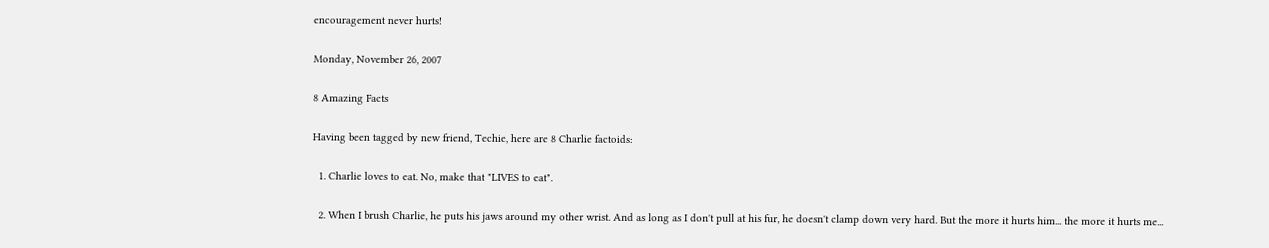encouragement never hurts!

Monday, November 26, 2007

8 Amazing Facts

Having been tagged by new friend, Techie, here are 8 Charlie factoids:

  1. Charlie loves to eat. No, make that "LIVES to eat".

  2. When I brush Charlie, he puts his jaws around my other wrist. And as long as I don't pull at his fur, he doesn't clamp down very hard. But the more it hurts him... the more it hurts me...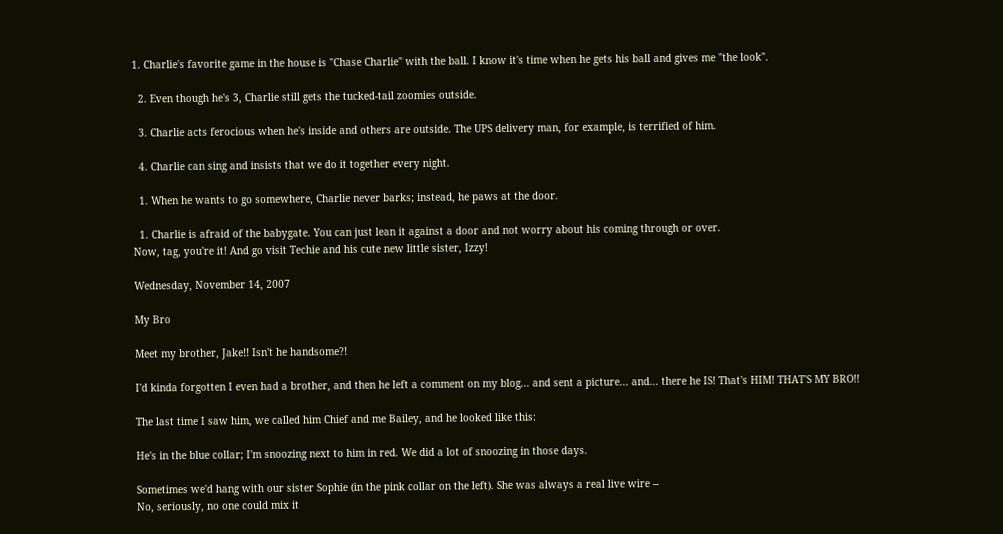1. Charlie's favorite game in the house is "Chase Charlie" with the ball. I know it's time when he gets his ball and gives me "the look".

  2. Even though he's 3, Charlie still gets the tucked-tail zoomies outside.

  3. Charlie acts ferocious when he's inside and others are outside. The UPS delivery man, for example, is terrified of him.

  4. Charlie can sing and insists that we do it together every night.

  1. When he wants to go somewhere, Charlie never barks; instead, he paws at the door.

  1. Charlie is afraid of the babygate. You can just lean it against a door and not worry about his coming through or over.
Now, tag, you're it! And go visit Techie and his cute new little sister, Izzy!

Wednesday, November 14, 2007

My Bro

Meet my brother, Jake!! Isn't he handsome?!

I'd kinda forgotten I even had a brother, and then he left a comment on my blog... and sent a picture... and... there he IS! That's HIM! THAT'S MY BRO!!

The last time I saw him, we called him Chief and me Bailey, and he looked like this:

He's in the blue collar; I'm snoozing next to him in red. We did a lot of snoozing in those days.

Sometimes we'd hang with our sister Sophie (in the pink collar on the left). She was always a real live wire --
No, seriously, no one could mix it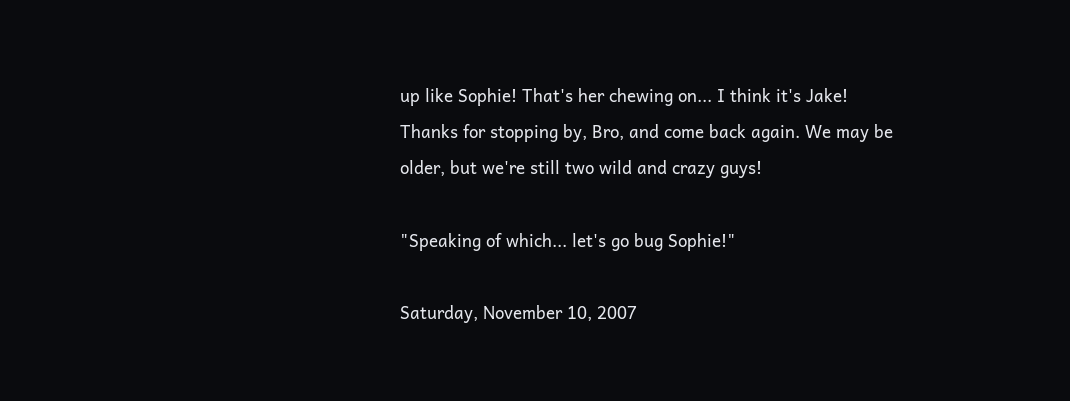up like Sophie! That's her chewing on... I think it's Jake!
Thanks for stopping by, Bro, and come back again. We may be older, but we're still two wild and crazy guys!

"Speaking of which... let's go bug Sophie!"

Saturday, November 10, 2007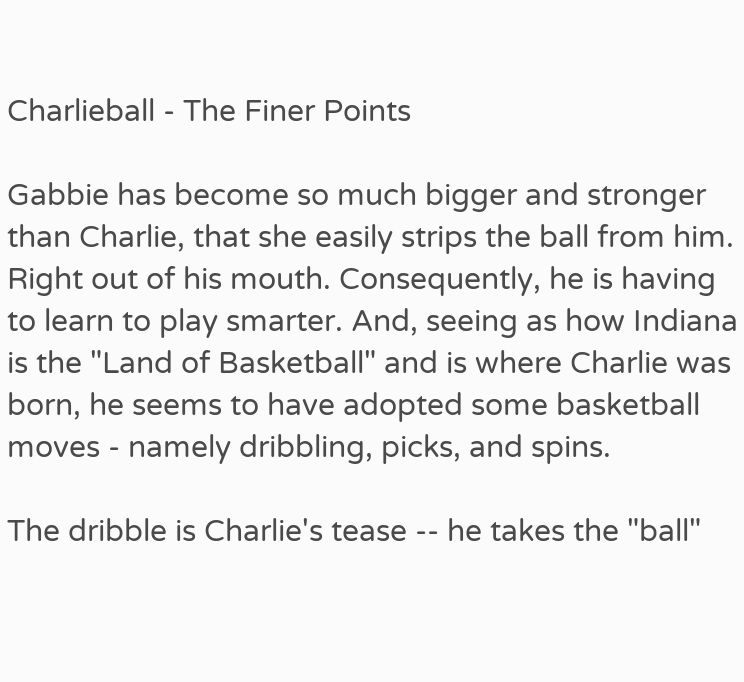Charlieball - The Finer Points

Gabbie has become so much bigger and stronger than Charlie, that she easily strips the ball from him. Right out of his mouth. Consequently, he is having to learn to play smarter. And, seeing as how Indiana is the "Land of Basketball" and is where Charlie was born, he seems to have adopted some basketball moves - namely dribbling, picks, and spins.

The dribble is Charlie's tease -- he takes the "ball"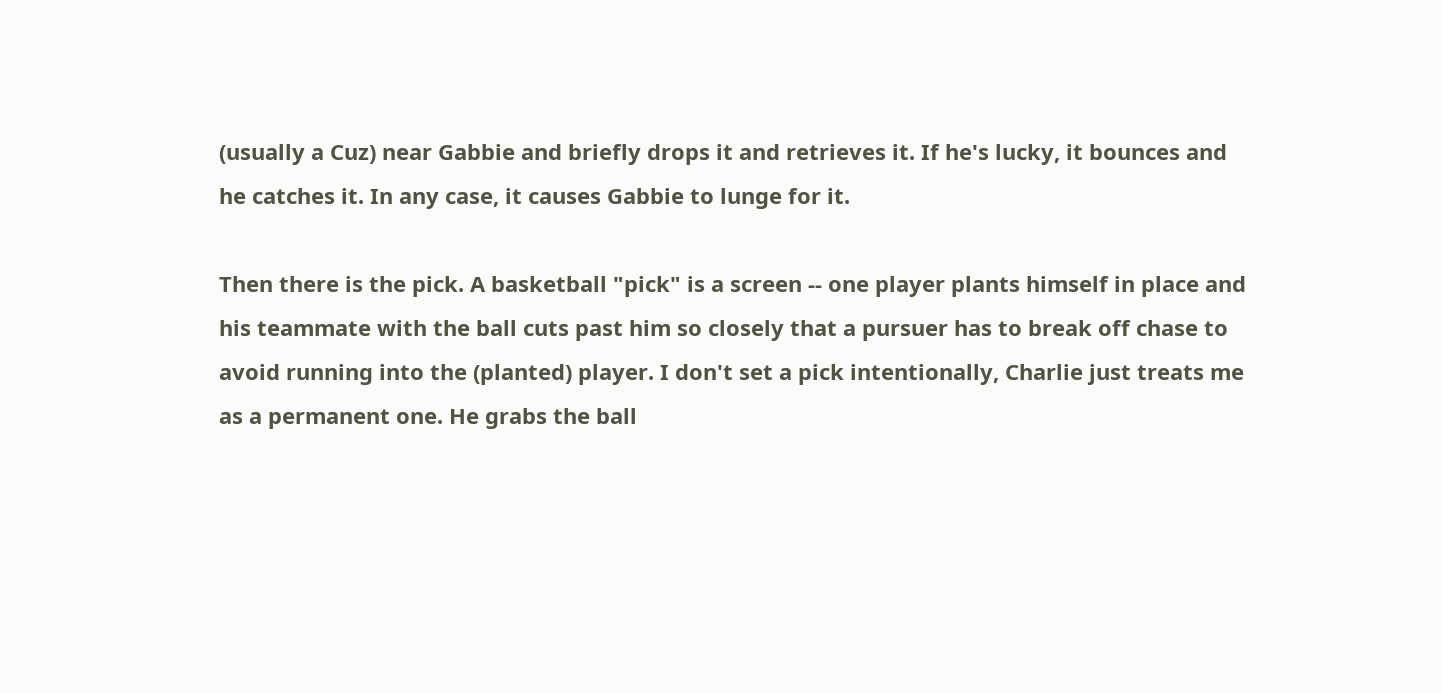(usually a Cuz) near Gabbie and briefly drops it and retrieves it. If he's lucky, it bounces and he catches it. In any case, it causes Gabbie to lunge for it.

Then there is the pick. A basketball "pick" is a screen -- one player plants himself in place and his teammate with the ball cuts past him so closely that a pursuer has to break off chase to avoid running into the (planted) player. I don't set a pick intentionally, Charlie just treats me as a permanent one. He grabs the ball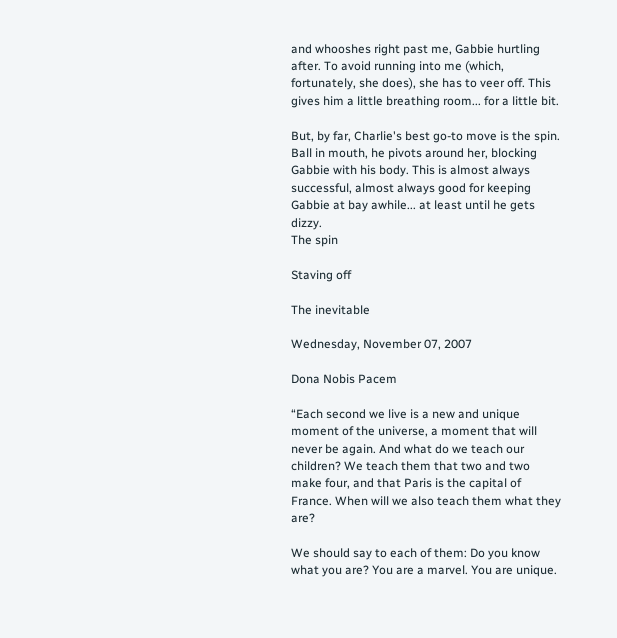and whooshes right past me, Gabbie hurtling after. To avoid running into me (which, fortunately, she does), she has to veer off. This gives him a little breathing room... for a little bit.

But, by far, Charlie's best go-to move is the spin. Ball in mouth, he pivots around her, blocking Gabbie with his body. This is almost always successful, almost always good for keeping Gabbie at bay awhile... at least until he gets dizzy.
The spin

Staving off

The inevitable

Wednesday, November 07, 2007

Dona Nobis Pacem

“Each second we live is a new and unique moment of the universe, a moment that will never be again. And what do we teach our children? We teach them that two and two make four, and that Paris is the capital of France. When will we also teach them what they are?

We should say to each of them: Do you know what you are? You are a marvel. You are unique.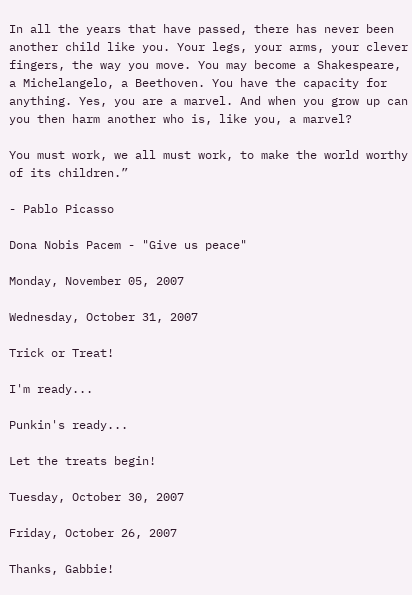In all the years that have passed, there has never been another child like you. Your legs, your arms, your clever fingers, the way you move. You may become a Shakespeare, a Michelangelo, a Beethoven. You have the capacity for anything. Yes, you are a marvel. And when you grow up can you then harm another who is, like you, a marvel?

You must work, we all must work, to make the world worthy of its children.”

- Pablo Picasso

Dona Nobis Pacem - "Give us peace"

Monday, November 05, 2007

Wednesday, October 31, 2007

Trick or Treat!

I'm ready...

Punkin's ready...

Let the treats begin!

Tuesday, October 30, 2007

Friday, October 26, 2007

Thanks, Gabbie!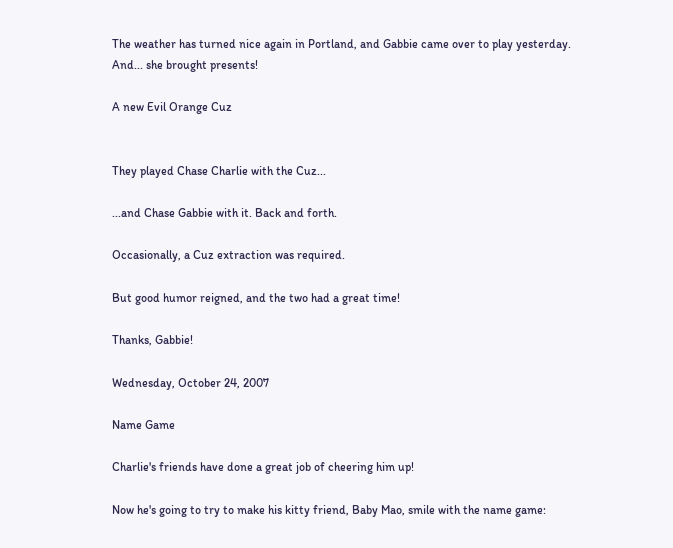The weather has turned nice again in Portland, and Gabbie came over to play yesterday. And... she brought presents!

A new Evil Orange Cuz


They played Chase Charlie with the Cuz...

...and Chase Gabbie with it. Back and forth.

Occasionally, a Cuz extraction was required.

But good humor reigned, and the two had a great time!

Thanks, Gabbie!

Wednesday, October 24, 2007

Name Game

Charlie's friends have done a great job of cheering him up!

Now he's going to try to make his kitty friend, Baby Mao, smile with the name game: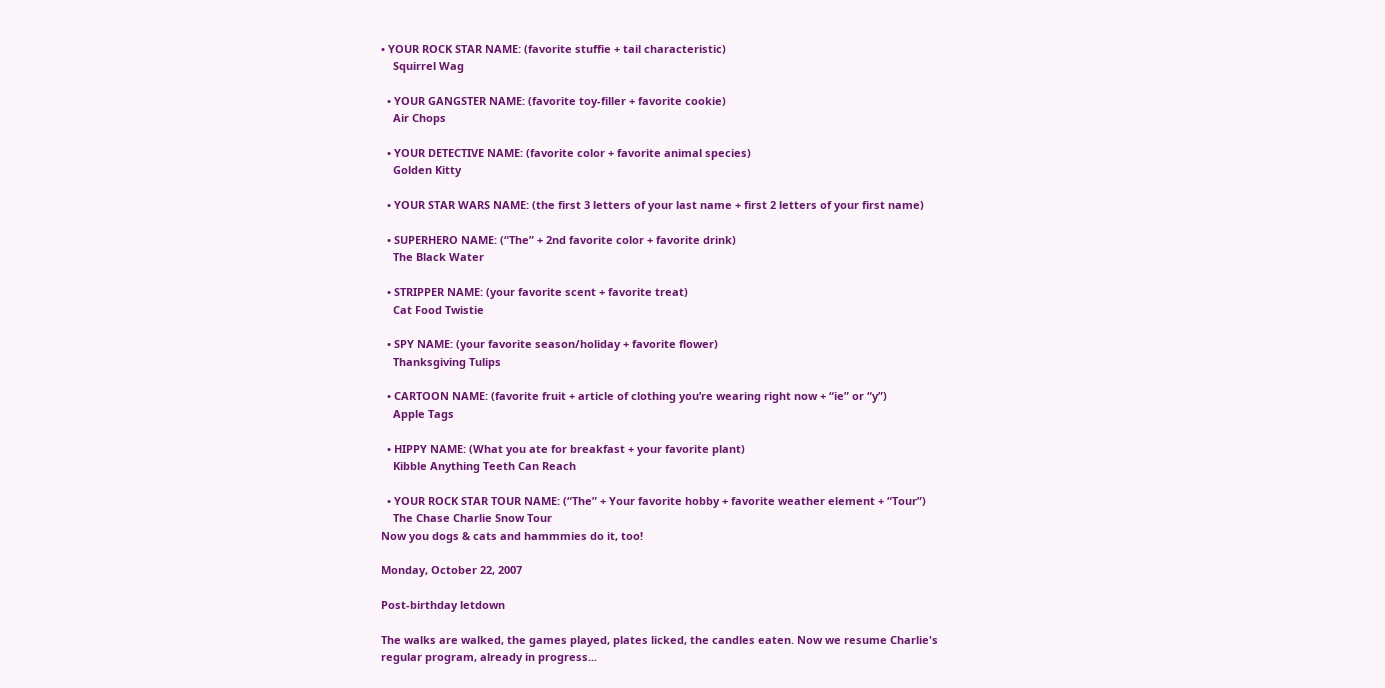• YOUR ROCK STAR NAME: (favorite stuffie + tail characteristic)
    Squirrel Wag

  • YOUR GANGSTER NAME: (favorite toy-filler + favorite cookie)
    Air Chops

  • YOUR DETECTIVE NAME: (favorite color + favorite animal species)
    Golden Kitty

  • YOUR STAR WARS NAME: (the first 3 letters of your last name + first 2 letters of your first name)

  • SUPERHERO NAME: (“The” + 2nd favorite color + favorite drink)
    The Black Water

  • STRIPPER NAME: (your favorite scent + favorite treat)
    Cat Food Twistie

  • SPY NAME: (your favorite season/holiday + favorite flower)
    Thanksgiving Tulips

  • CARTOON NAME: (favorite fruit + article of clothing you’re wearing right now + “ie” or “y”)
    Apple Tags

  • HIPPY NAME: (What you ate for breakfast + your favorite plant)
    Kibble Anything Teeth Can Reach

  • YOUR ROCK STAR TOUR NAME: (“The” + Your favorite hobby + favorite weather element + “Tour”)
    The Chase Charlie Snow Tour
Now you dogs & cats and hammmies do it, too!

Monday, October 22, 2007

Post-birthday letdown

The walks are walked, the games played, plates licked, the candles eaten. Now we resume Charlie's regular program, already in progress...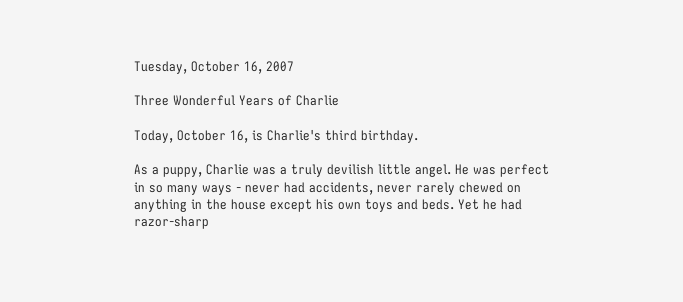Tuesday, October 16, 2007

Three Wonderful Years of Charlie

Today, October 16, is Charlie's third birthday.

As a puppy, Charlie was a truly devilish little angel. He was perfect in so many ways - never had accidents, never rarely chewed on anything in the house except his own toys and beds. Yet he had razor-sharp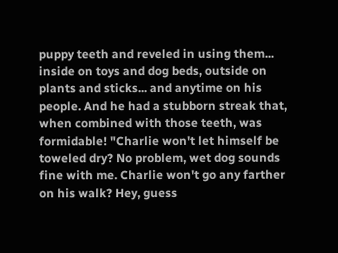puppy teeth and reveled in using them... inside on toys and dog beds, outside on plants and sticks... and anytime on his people. And he had a stubborn streak that, when combined with those teeth, was formidable! "Charlie won't let himself be toweled dry? No problem, wet dog sounds fine with me. Charlie won't go any farther on his walk? Hey, guess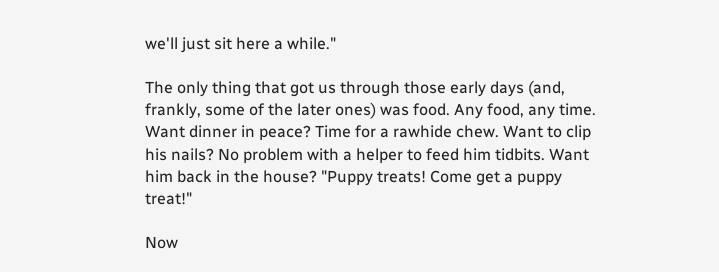we'll just sit here a while."

The only thing that got us through those early days (and, frankly, some of the later ones) was food. Any food, any time. Want dinner in peace? Time for a rawhide chew. Want to clip his nails? No problem with a helper to feed him tidbits. Want him back in the house? "Puppy treats! Come get a puppy treat!"

Now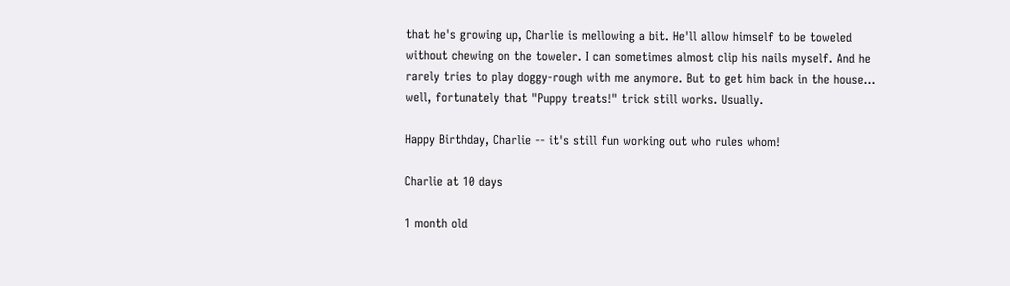that he's growing up, Charlie is mellowing a bit. He'll allow himself to be toweled without chewing on the toweler. I can sometimes almost clip his nails myself. And he rarely tries to play doggy-rough with me anymore. But to get him back in the house... well, fortunately that "Puppy treats!" trick still works. Usually.

Happy Birthday, Charlie -- it's still fun working out who rules whom!

Charlie at 10 days

1 month old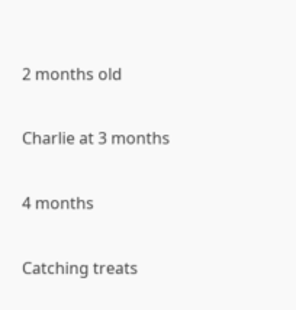2 months old

Charlie at 3 months

4 months

Catching treats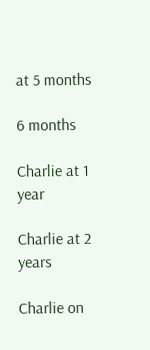at 5 months

6 months

Charlie at 1 year

Charlie at 2 years

Charlie on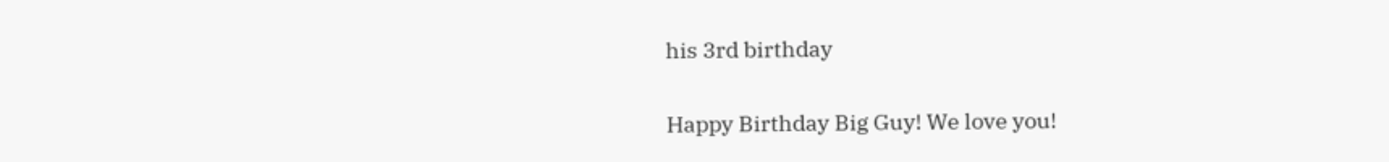his 3rd birthday

Happy Birthday Big Guy! We love you!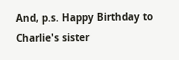And, p.s. Happy Birthday to Charlie's sister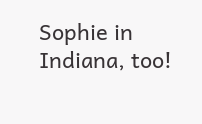Sophie in Indiana, too!